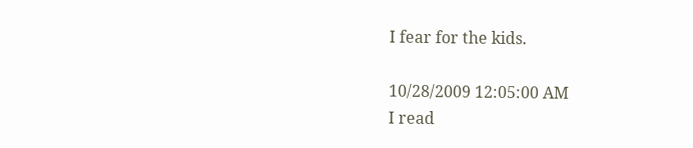I fear for the kids.

10/28/2009 12:05:00 AM
I read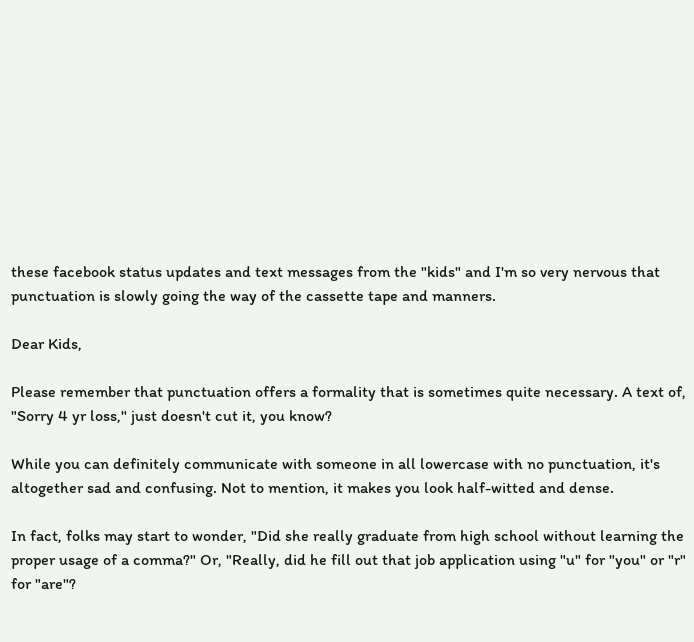these facebook status updates and text messages from the "kids" and I'm so very nervous that punctuation is slowly going the way of the cassette tape and manners.

Dear Kids,

Please remember that punctuation offers a formality that is sometimes quite necessary. A text of, "Sorry 4 yr loss," just doesn't cut it, you know?

While you can definitely communicate with someone in all lowercase with no punctuation, it's altogether sad and confusing. Not to mention, it makes you look half-witted and dense.

In fact, folks may start to wonder, "Did she really graduate from high school without learning the proper usage of a comma?" Or, "Really, did he fill out that job application using "u" for "you" or "r" for "are"?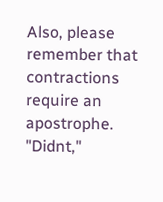Also, please remember that contractions require an apostrophe. "Didnt,"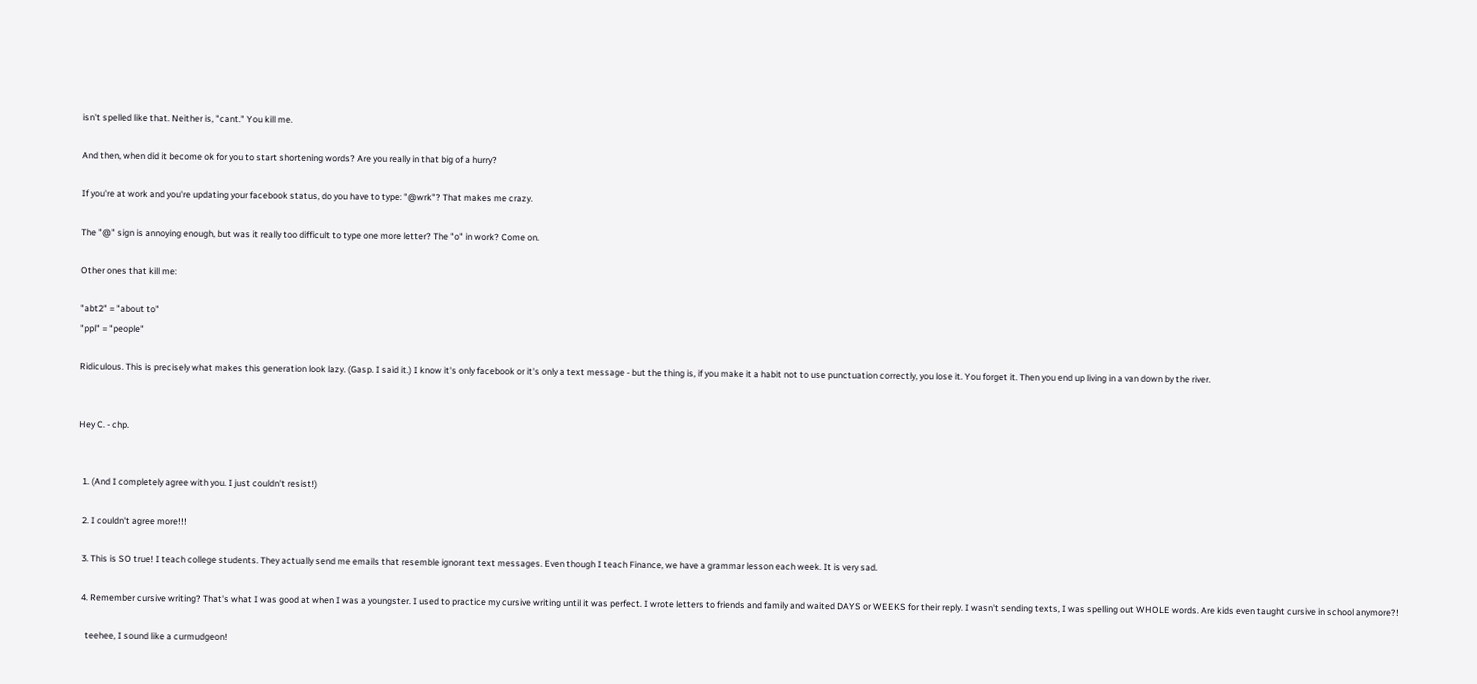isn't spelled like that. Neither is, "cant." You kill me.

And then, when did it become ok for you to start shortening words? Are you really in that big of a hurry?

If you're at work and you're updating your facebook status, do you have to type: "@wrk"? That makes me crazy.

The "@" sign is annoying enough, but was it really too difficult to type one more letter? The "o" in work? Come on.

Other ones that kill me:

"abt2" = "about to"
"ppl" = "people"

Ridiculous. This is precisely what makes this generation look lazy. (Gasp. I said it.) I know it's only facebook or it's only a text message - but the thing is, if you make it a habit not to use punctuation correctly, you lose it. You forget it. Then you end up living in a van down by the river.


Hey C. - chp.


  1. (And I completely agree with you. I just couldn't resist!)

  2. I couldn't agree more!!!

  3. This is SO true! I teach college students. They actually send me emails that resemble ignorant text messages. Even though I teach Finance, we have a grammar lesson each week. It is very sad.

  4. Remember cursive writing? That's what I was good at when I was a youngster. I used to practice my cursive writing until it was perfect. I wrote letters to friends and family and waited DAYS or WEEKS for their reply. I wasn't sending texts, I was spelling out WHOLE words. Are kids even taught cursive in school anymore?!

    teehee, I sound like a curmudgeon!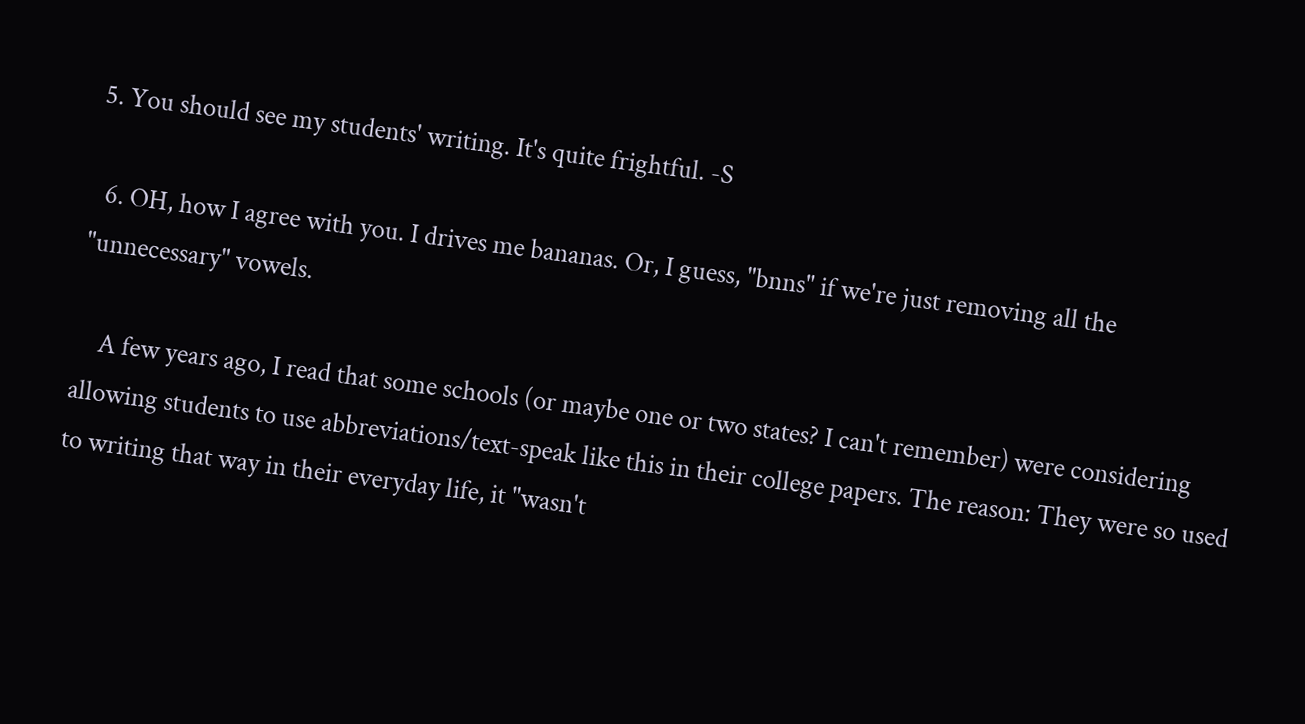5. You should see my students' writing. It's quite frightful. -S

  6. OH, how I agree with you. I drives me bananas. Or, I guess, "bnns" if we're just removing all the "unnecessary" vowels.

    A few years ago, I read that some schools (or maybe one or two states? I can't remember) were considering allowing students to use abbreviations/text-speak like this in their college papers. The reason: They were so used to writing that way in their everyday life, it "wasn't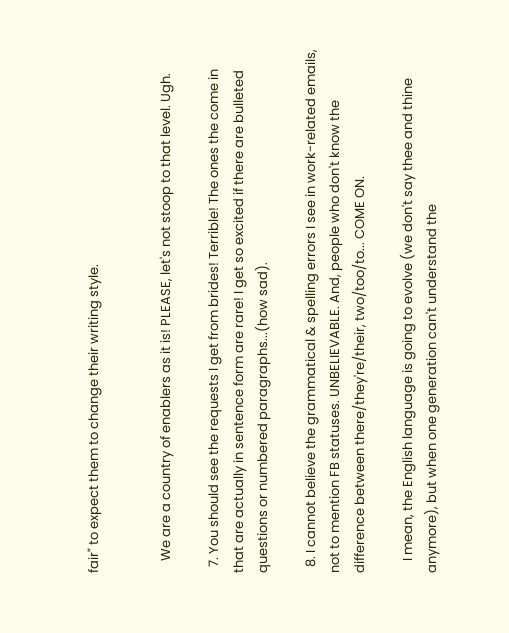fair" to expect them to change their writing style.


    We are a country of enablers as it is! PLEASE, let's not stoop to that level. Ugh.

  7. You should see the requests I get from brides! Terrible! The ones the come in that are actually in sentence form are rare! I get so excited if there are bulleted questions or numbered paragraphs...(how sad).

  8. I cannot believe the grammatical & spelling errors I see in work-related emails, not to mention FB statuses. UNBELIEVABLE. And, people who don't know the difference between there/they're/their, two/too/to... COME ON.

    I mean, the English language is going to evolve (we don't say thee and thine anymore), but when one generation can't understand the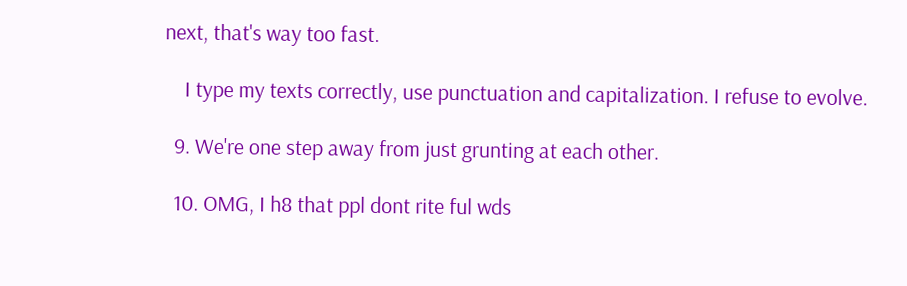next, that's way too fast.

    I type my texts correctly, use punctuation and capitalization. I refuse to evolve.

  9. We're one step away from just grunting at each other.

  10. OMG, I h8 that ppl dont rite ful wds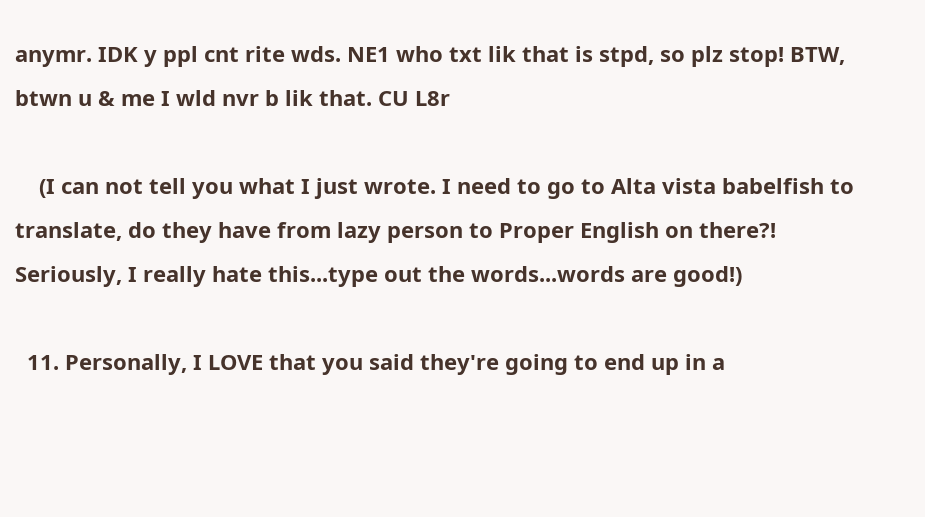anymr. IDK y ppl cnt rite wds. NE1 who txt lik that is stpd, so plz stop! BTW, btwn u & me I wld nvr b lik that. CU L8r

    (I can not tell you what I just wrote. I need to go to Alta vista babelfish to translate, do they have from lazy person to Proper English on there?! Seriously, I really hate this...type out the words...words are good!)

  11. Personally, I LOVE that you said they're going to end up in a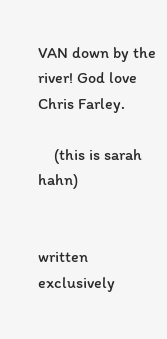VAN down by the river! God love Chris Farley.

    (this is sarah hahn)


written exclusively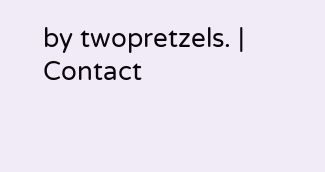by twopretzels. | Contact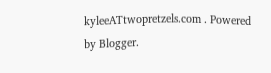kyleeATtwopretzels.com . Powered by Blogger.